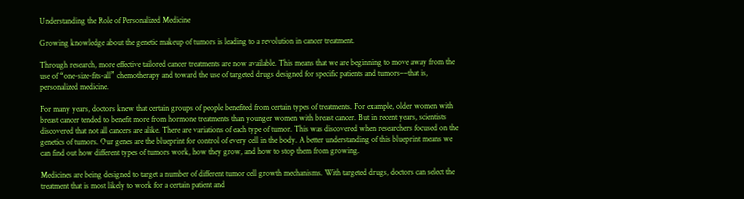Understanding the Role of Personalized Medicine

Growing knowledge about the genetic makeup of tumors is leading to a revolution in cancer treatment.

Through research, more effective tailored cancer treatments are now available. This means that we are beginning to move away from the use of “one-size-fits-all” chemotherapy and toward the use of targeted drugs designed for specific patients and tumors––that is, personalized medicine.

For many years, doctors knew that certain groups of people benefited from certain types of treatments. For example, older women with breast cancer tended to benefit more from hormone treatments than younger women with breast cancer. But in recent years, scientists discovered that not all cancers are alike. There are variations of each type of tumor. This was discovered when researchers focused on the genetics of tumors. Our genes are the blueprint for control of every cell in the body. A better understanding of this blueprint means we can find out how different types of tumors work, how they grow, and how to stop them from growing.

Medicines are being designed to target a number of different tumor cell growth mechanisms. With targeted drugs, doctors can select the treatment that is most likely to work for a certain patient and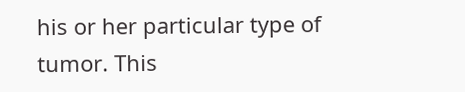his or her particular type of tumor. This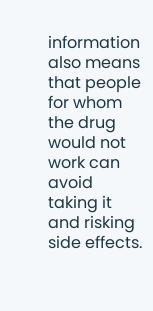information also means that people for whom the drug would not work can avoid taking it and risking side effects.